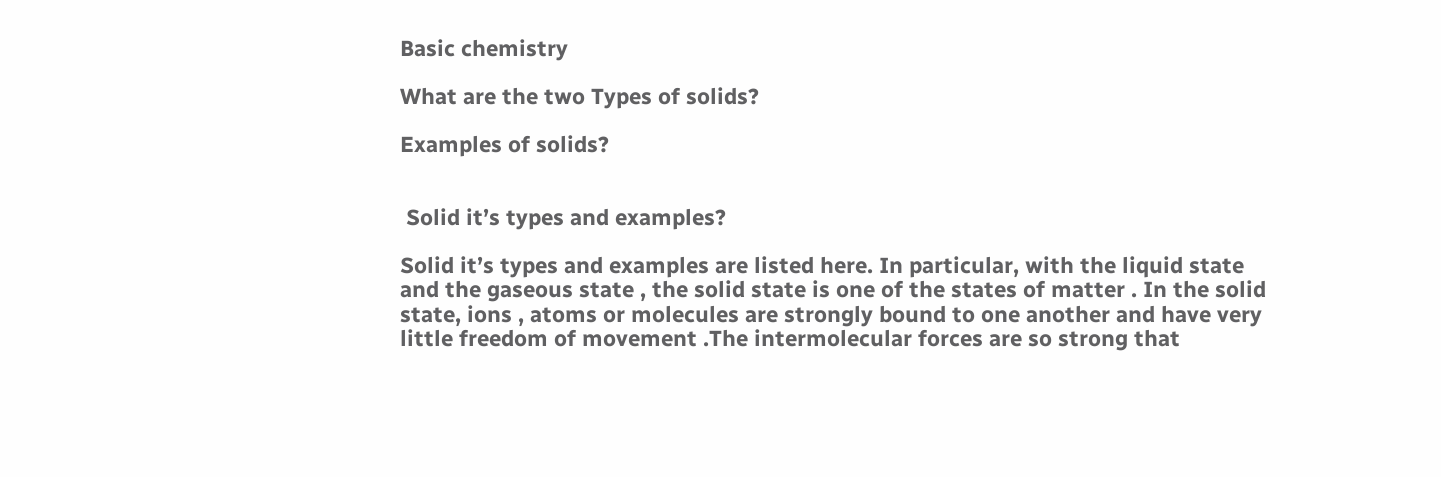Basic chemistry

What are the two Types of solids?

Examples of solids?


 Solid it’s types and examples?

Solid it’s types and examples are listed here. In particular, with the liquid state and the gaseous state , the solid state is one of the states of matter . In the solid state, ions , atoms or molecules are strongly bound to one another and have very little freedom of movement .The intermolecular forces are so strong that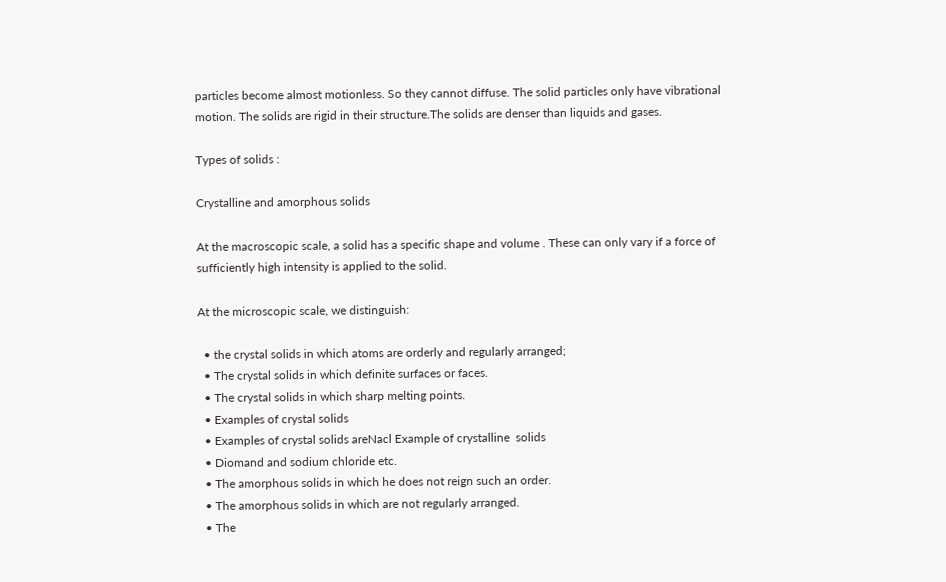particles become almost motionless. So they cannot diffuse. The solid particles only have vibrational motion. The solids are rigid in their structure.The solids are denser than liquids and gases.

Types of solids :

Crystalline and amorphous solids

At the macroscopic scale, a solid has a specific shape and volume . These can only vary if a force of sufficiently high intensity is applied to the solid.

At the microscopic scale, we distinguish:

  • the crystal solids in which atoms are orderly and regularly arranged;
  • The crystal solids in which definite surfaces or faces.
  • The crystal solids in which sharp melting points.
  • Examples of crystal solids
  • Examples of crystal solids areNacl Example of crystalline  solids
  • Diomand and sodium chloride etc.
  • The amorphous solids in which he does not reign such an order.
  • The amorphous solids in which are not regularly arranged.
  • The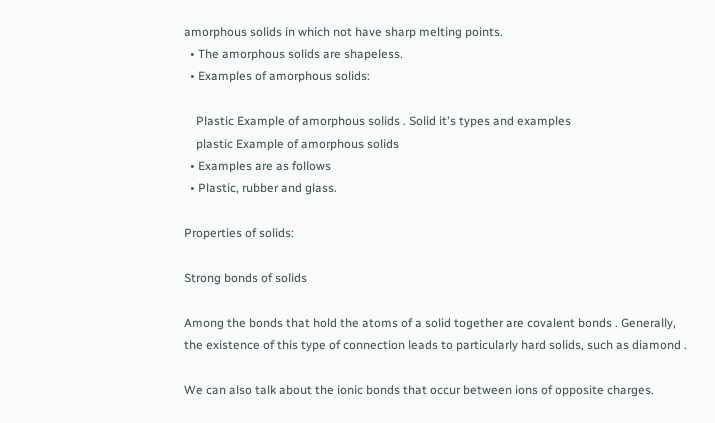amorphous solids in which not have sharp melting points.
  • The amorphous solids are shapeless.
  • Examples of amorphous solids:

    Plastic Example of amorphous solids . Solid it's types and examples
    plastic Example of amorphous solids
  • Examples are as follows
  • Plastic, rubber and glass.

Properties of solids:

Strong bonds of solids

Among the bonds that hold the atoms of a solid together are covalent bonds . Generally, the existence of this type of connection leads to particularly hard solids, such as diamond .

We can also talk about the ionic bonds that occur between ions of opposite charges.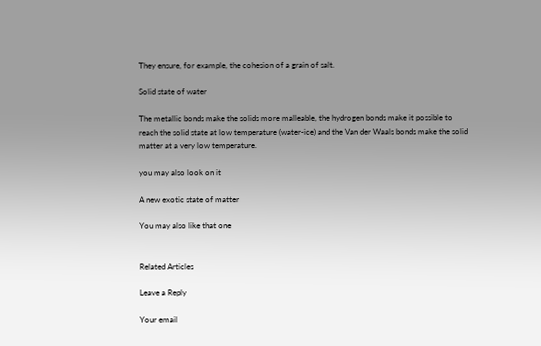They ensure, for example, the cohesion of a grain of salt.

Solid state of water

The metallic bonds make the solids more malleable, the hydrogen bonds make it possible to reach the solid state at low temperature (water-ice) and the Van der Waals bonds make the solid matter at a very low temperature.

you may also look on it

A new exotic state of matter

You may also like that one


Related Articles

Leave a Reply

Your email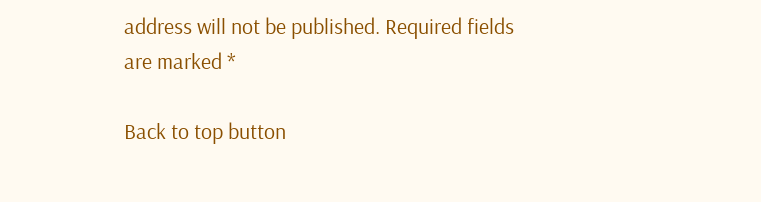address will not be published. Required fields are marked *

Back to top button